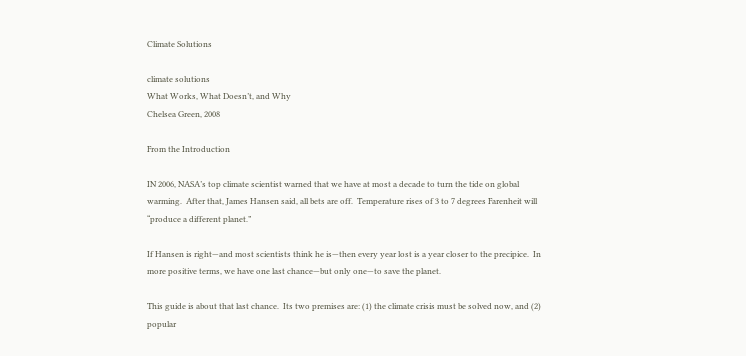Climate Solutions

climate solutions
What Works, What Doesn’t, and Why
Chelsea Green, 2008

From the Introduction

IN 2006, NASA’s top climate scientist warned that we have at most a decade to turn the tide on global warming.  After that, James Hansen said, all bets are off.  Temperature rises of 3 to 7 degrees Farenheit will “produce a different planet.”

If Hansen is right—and most scientists think he is—then every year lost is a year closer to the precipice.  In more positive terms, we have one last chance—but only one—to save the planet.

This guide is about that last chance.  Its two premises are: (1) the climate crisis must be solved now, and (2) popular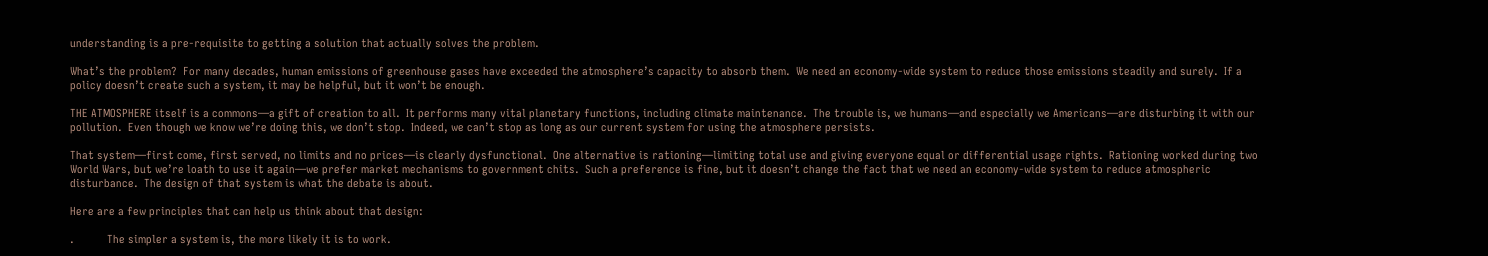understanding is a pre-requisite to getting a solution that actually solves the problem.

What’s the problem?  For many decades, human emissions of greenhouse gases have exceeded the atmosphere’s capacity to absorb them.  We need an economy-wide system to reduce those emissions steadily and surely.  If a policy doesn’t create such a system, it may be helpful, but it won’t be enough.

THE ATMOSPHERE itself is a commons—a gift of creation to all.  It performs many vital planetary functions, including climate maintenance.  The trouble is, we humans—and especially we Americans—are disturbing it with our pollution.  Even though we know we’re doing this, we don’t stop.  Indeed, we can’t stop as long as our current system for using the atmosphere persists.

That system—first come, first served, no limits and no prices—is clearly dysfunctional.  One alternative is rationing—limiting total use and giving everyone equal or differential usage rights.  Rationing worked during two World Wars, but we’re loath to use it again—we prefer market mechanisms to government chits.  Such a preference is fine, but it doesn’t change the fact that we need an economy-wide system to reduce atmospheric disturbance.  The design of that system is what the debate is about.

Here are a few principles that can help us think about that design:

.           The simpler a system is, the more likely it is to work.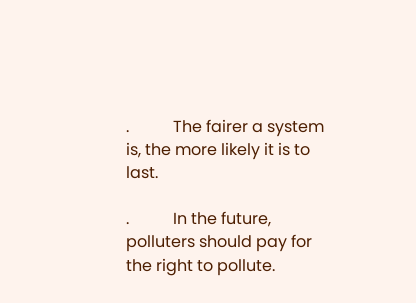.           The fairer a system is, the more likely it is to last.

.           In the future, polluters should pay for the right to pollute.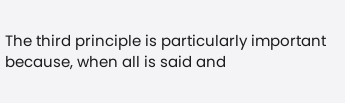The third principle is particularly important because, when all is said and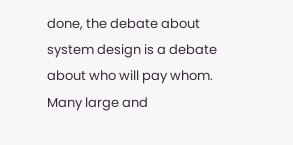done, the debate about system design is a debate about who will pay whom.  Many large and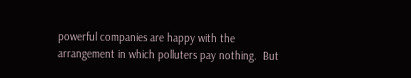powerful companies are happy with the arrangement in which polluters pay nothing.  But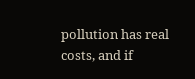pollution has real costs, and if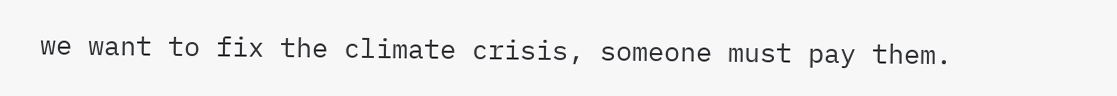we want to fix the climate crisis, someone must pay them.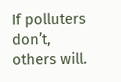If polluters don’t, others will.